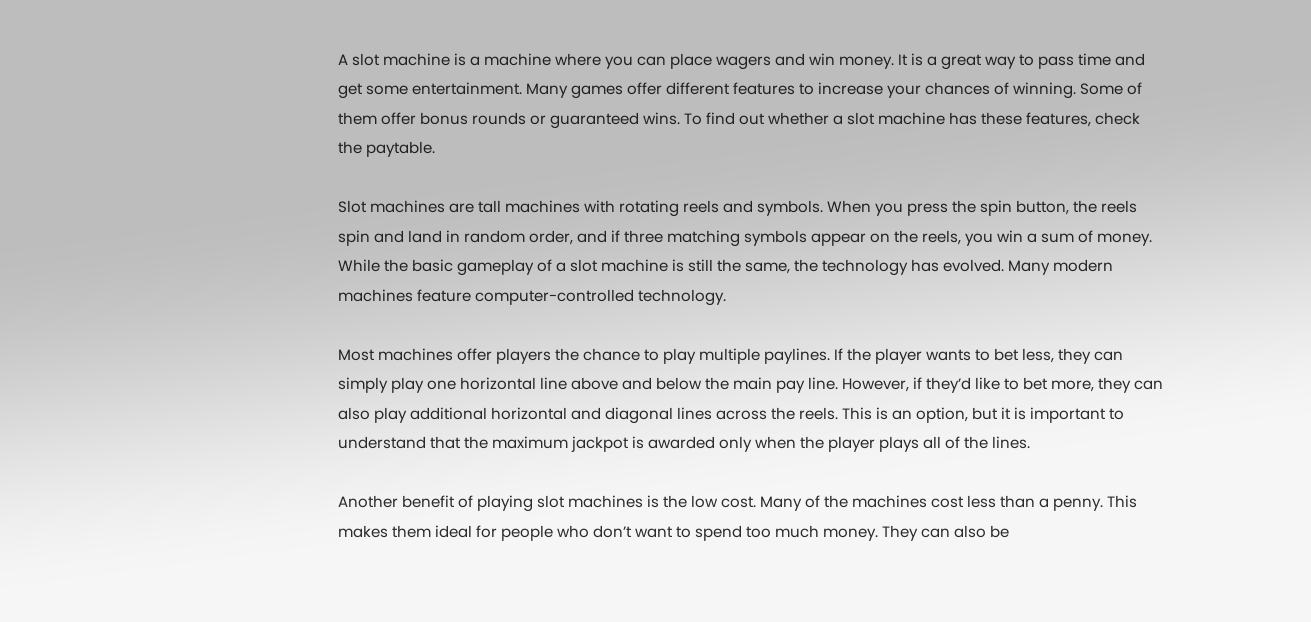A slot machine is a machine where you can place wagers and win money. It is a great way to pass time and get some entertainment. Many games offer different features to increase your chances of winning. Some of them offer bonus rounds or guaranteed wins. To find out whether a slot machine has these features, check the paytable.

Slot machines are tall machines with rotating reels and symbols. When you press the spin button, the reels spin and land in random order, and if three matching symbols appear on the reels, you win a sum of money. While the basic gameplay of a slot machine is still the same, the technology has evolved. Many modern machines feature computer-controlled technology.

Most machines offer players the chance to play multiple paylines. If the player wants to bet less, they can simply play one horizontal line above and below the main pay line. However, if they’d like to bet more, they can also play additional horizontal and diagonal lines across the reels. This is an option, but it is important to understand that the maximum jackpot is awarded only when the player plays all of the lines.

Another benefit of playing slot machines is the low cost. Many of the machines cost less than a penny. This makes them ideal for people who don’t want to spend too much money. They can also be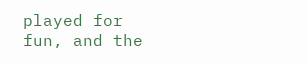played for fun, and the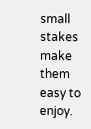small stakes make them easy to enjoy.